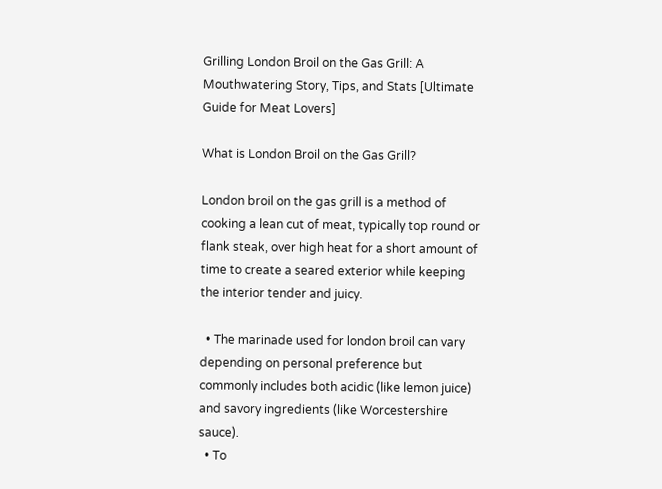Grilling London Broil on the Gas Grill: A Mouthwatering Story, Tips, and Stats [Ultimate Guide for Meat Lovers]

What is London Broil on the Gas Grill?

London broil on the gas grill is a method of cooking a lean cut of meat, typically top round or flank steak, over high heat for a short amount of time to create a seared exterior while keeping the interior tender and juicy.

  • The marinade used for london broil can vary depending on personal preference but commonly includes both acidic (like lemon juice) and savory ingredients (like Worcestershire sauce).
  • To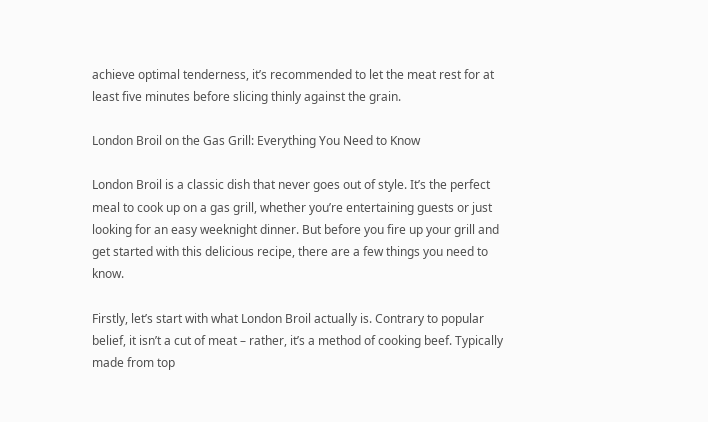achieve optimal tenderness, it’s recommended to let the meat rest for at least five minutes before slicing thinly against the grain.

London Broil on the Gas Grill: Everything You Need to Know

London Broil is a classic dish that never goes out of style. It’s the perfect meal to cook up on a gas grill, whether you’re entertaining guests or just looking for an easy weeknight dinner. But before you fire up your grill and get started with this delicious recipe, there are a few things you need to know.

Firstly, let’s start with what London Broil actually is. Contrary to popular belief, it isn’t a cut of meat – rather, it’s a method of cooking beef. Typically made from top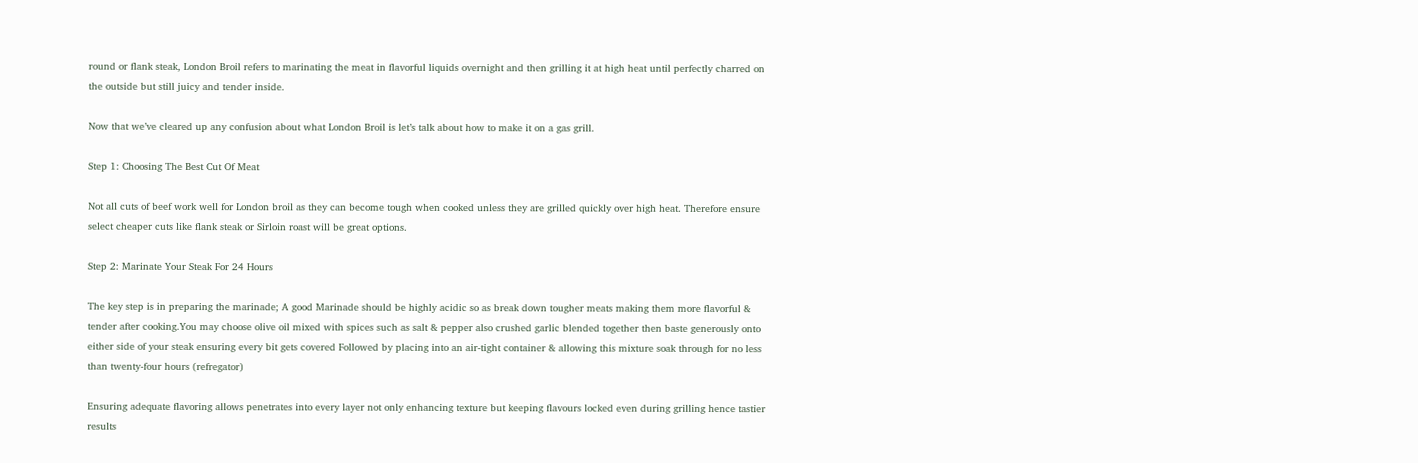round or flank steak, London Broil refers to marinating the meat in flavorful liquids overnight and then grilling it at high heat until perfectly charred on the outside but still juicy and tender inside.

Now that we’ve cleared up any confusion about what London Broil is let’s talk about how to make it on a gas grill.

Step 1: Choosing The Best Cut Of Meat

Not all cuts of beef work well for London broil as they can become tough when cooked unless they are grilled quickly over high heat. Therefore ensure select cheaper cuts like flank steak or Sirloin roast will be great options.

Step 2: Marinate Your Steak For 24 Hours

The key step is in preparing the marinade; A good Marinade should be highly acidic so as break down tougher meats making them more flavorful & tender after cooking.You may choose olive oil mixed with spices such as salt & pepper also crushed garlic blended together then baste generously onto either side of your steak ensuring every bit gets covered Followed by placing into an air-tight container & allowing this mixture soak through for no less than twenty-four hours (refregator)

Ensuring adequate flavoring allows penetrates into every layer not only enhancing texture but keeping flavours locked even during grilling hence tastier results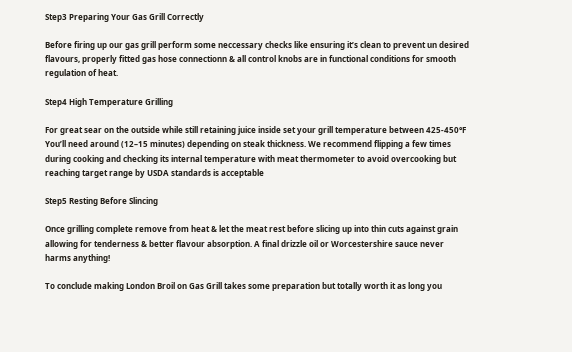Step3 Preparing Your Gas Grill Correctly

Before firing up our gas grill perform some neccessary checks like ensuring it’s clean to prevent un desired flavours, properly fitted gas hose connectionn & all control knobs are in functional conditions for smooth regulation of heat.

Step4 High Temperature Grilling

For great sear on the outside while still retaining juice inside set your grill temperature between 425-450°F You’ll need around (12–15 minutes) depending on steak thickness. We recommend flipping a few times during cooking and checking its internal temperature with meat thermometer to avoid overcooking but reaching target range by USDA standards is acceptable

Step5 Resting Before Slincing

Once grilling complete remove from heat & let the meat rest before slicing up into thin cuts against grain allowing for tenderness & better flavour absorption. A final drizzle oil or Worcestershire sauce never harms anything!

To conclude making London Broil on Gas Grill takes some preparation but totally worth it as long you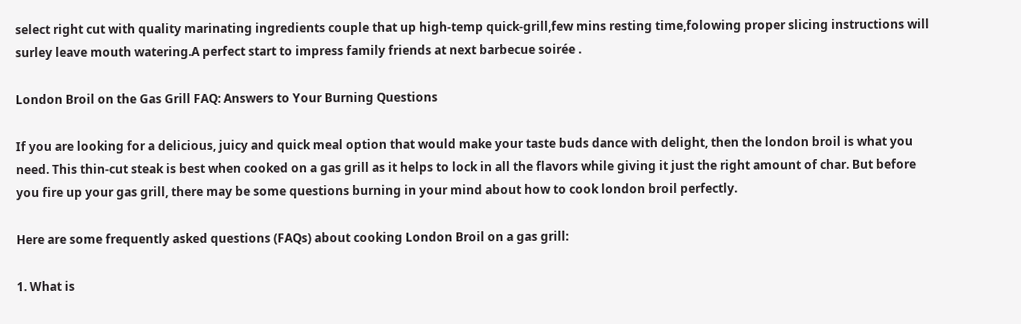select right cut with quality marinating ingredients couple that up high-temp quick-grill,few mins resting time,folowing proper slicing instructions will surley leave mouth watering.A perfect start to impress family friends at next barbecue soirée .

London Broil on the Gas Grill FAQ: Answers to Your Burning Questions

If you are looking for a delicious, juicy and quick meal option that would make your taste buds dance with delight, then the london broil is what you need. This thin-cut steak is best when cooked on a gas grill as it helps to lock in all the flavors while giving it just the right amount of char. But before you fire up your gas grill, there may be some questions burning in your mind about how to cook london broil perfectly.

Here are some frequently asked questions (FAQs) about cooking London Broil on a gas grill:

1. What is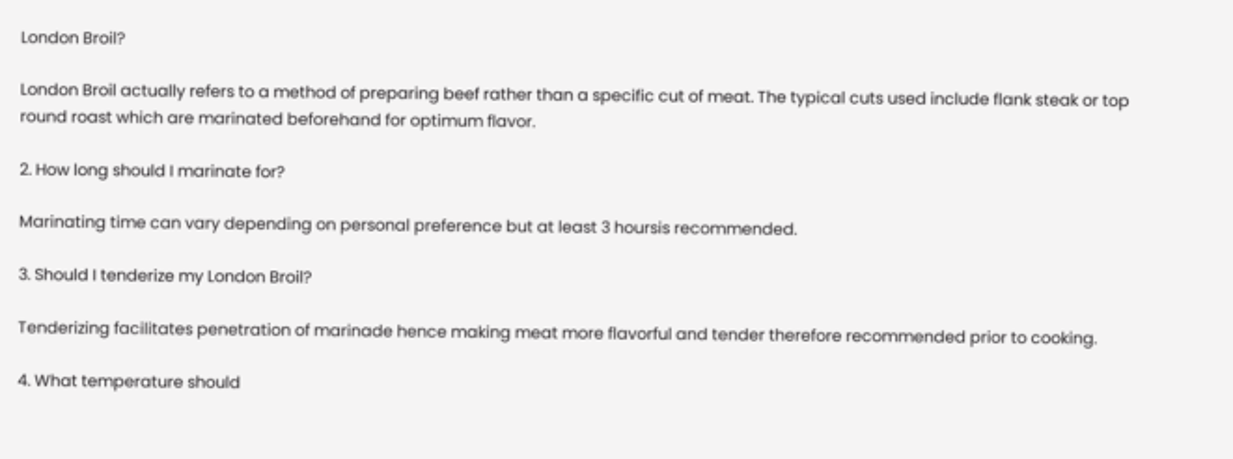London Broil?

London Broil actually refers to a method of preparing beef rather than a specific cut of meat. The typical cuts used include flank steak or top round roast which are marinated beforehand for optimum flavor.

2. How long should I marinate for?

Marinating time can vary depending on personal preference but at least 3 hoursis recommended.

3. Should I tenderize my London Broil?

Tenderizing facilitates penetration of marinade hence making meat more flavorful and tender therefore recommended prior to cooking.

4. What temperature should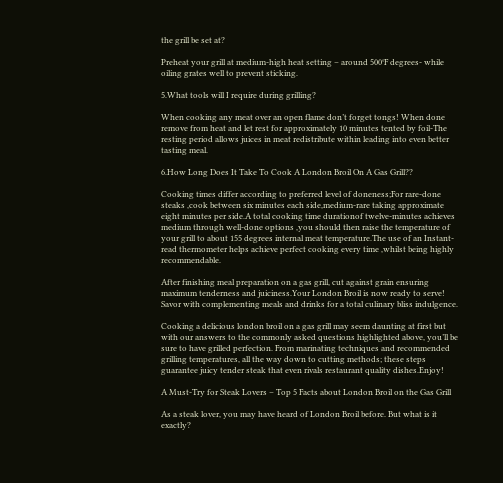the grill be set at?

Preheat your grill at medium-high heat setting – around 500°F degrees- while oiling grates well to prevent sticking.

5.What tools will I require during grilling?

When cooking any meat over an open flame don’t forget tongs! When done remove from heat and let rest for approximately 10 minutes tented by foil-The resting period allows juices in meat redistribute within leading into even better tasting meal.

6.How Long Does It Take To Cook A London Broil On A Gas Grill??

Cooking times differ according to preferred level of doneness;For rare-done steaks ,cook between six minutes each side,medium-rare taking approximate eight minutes per side.A total cooking time durationof twelve-minutes achieves medium through well-done options ,you should then raise the temperature of your grill to about 155 degrees internal meat temperature.The use of an Instant-read thermometer helps achieve perfect cooking every time ,whilst being highly recommendable.

After finishing meal preparation on a gas grill, cut against grain ensuring maximum tenderness and juiciness.Your London Broil is now ready to serve! Savor with complementing meals and drinks for a total culinary bliss indulgence.

Cooking a delicious london broil on a gas grill may seem daunting at first but with our answers to the commonly asked questions highlighted above, you’ll be sure to have grilled perfection. From marinating techniques and recommended grilling temperatures, all the way down to cutting methods; these steps guarantee juicy tender steak that even rivals restaurant quality dishes.Enjoy!

A Must-Try for Steak Lovers – Top 5 Facts about London Broil on the Gas Grill

As a steak lover, you may have heard of London Broil before. But what is it exactly?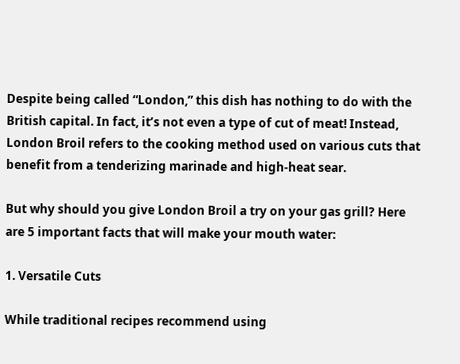Despite being called “London,” this dish has nothing to do with the British capital. In fact, it’s not even a type of cut of meat! Instead, London Broil refers to the cooking method used on various cuts that benefit from a tenderizing marinade and high-heat sear.

But why should you give London Broil a try on your gas grill? Here are 5 important facts that will make your mouth water:

1. Versatile Cuts

While traditional recipes recommend using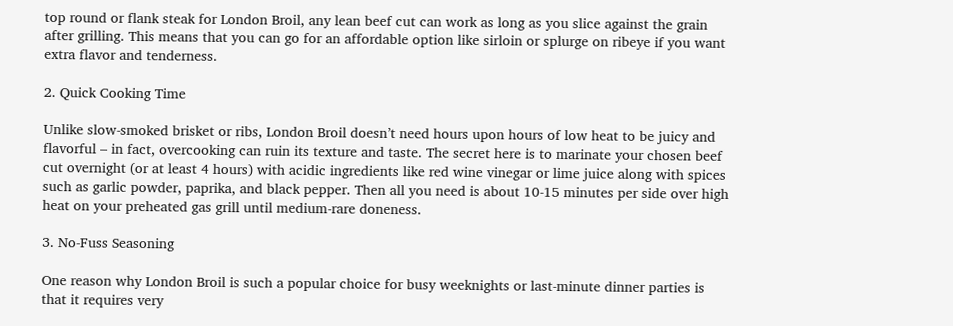top round or flank steak for London Broil, any lean beef cut can work as long as you slice against the grain after grilling. This means that you can go for an affordable option like sirloin or splurge on ribeye if you want extra flavor and tenderness.

2. Quick Cooking Time

Unlike slow-smoked brisket or ribs, London Broil doesn’t need hours upon hours of low heat to be juicy and flavorful – in fact, overcooking can ruin its texture and taste. The secret here is to marinate your chosen beef cut overnight (or at least 4 hours) with acidic ingredients like red wine vinegar or lime juice along with spices such as garlic powder, paprika, and black pepper. Then all you need is about 10-15 minutes per side over high heat on your preheated gas grill until medium-rare doneness.

3. No-Fuss Seasoning

One reason why London Broil is such a popular choice for busy weeknights or last-minute dinner parties is that it requires very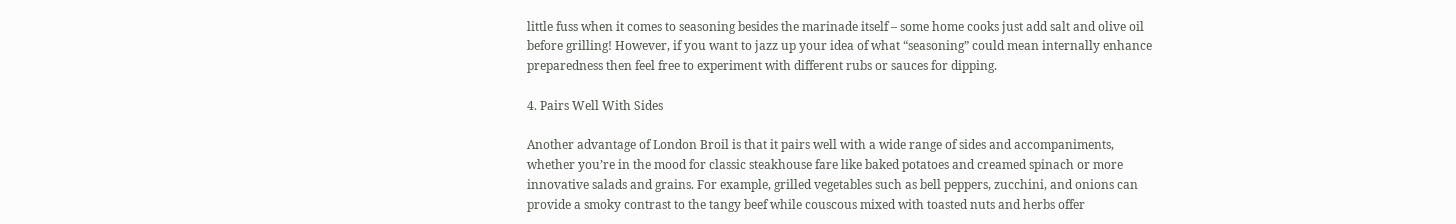little fuss when it comes to seasoning besides the marinade itself – some home cooks just add salt and olive oil before grilling! However, if you want to jazz up your idea of what “seasoning” could mean internally enhance preparedness then feel free to experiment with different rubs or sauces for dipping.

4. Pairs Well With Sides

Another advantage of London Broil is that it pairs well with a wide range of sides and accompaniments, whether you’re in the mood for classic steakhouse fare like baked potatoes and creamed spinach or more innovative salads and grains. For example, grilled vegetables such as bell peppers, zucchini, and onions can provide a smoky contrast to the tangy beef while couscous mixed with toasted nuts and herbs offer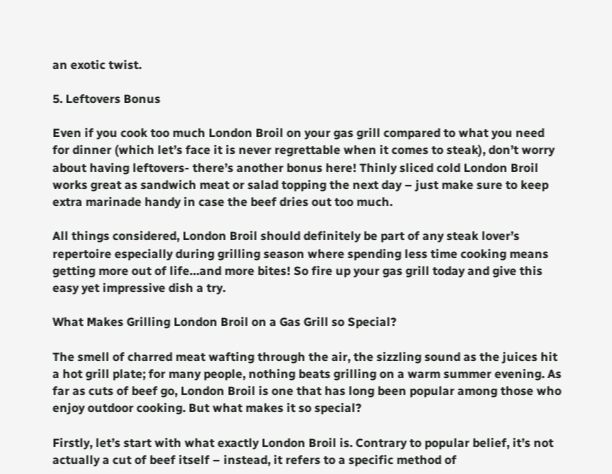an exotic twist.

5. Leftovers Bonus

Even if you cook too much London Broil on your gas grill compared to what you need for dinner (which let’s face it is never regrettable when it comes to steak), don’t worry about having leftovers- there’s another bonus here! Thinly sliced cold London Broil works great as sandwich meat or salad topping the next day – just make sure to keep extra marinade handy in case the beef dries out too much.

All things considered, London Broil should definitely be part of any steak lover’s repertoire especially during grilling season where spending less time cooking means getting more out of life…and more bites! So fire up your gas grill today and give this easy yet impressive dish a try.

What Makes Grilling London Broil on a Gas Grill so Special?

The smell of charred meat wafting through the air, the sizzling sound as the juices hit a hot grill plate; for many people, nothing beats grilling on a warm summer evening. As far as cuts of beef go, London Broil is one that has long been popular among those who enjoy outdoor cooking. But what makes it so special?

Firstly, let’s start with what exactly London Broil is. Contrary to popular belief, it’s not actually a cut of beef itself – instead, it refers to a specific method of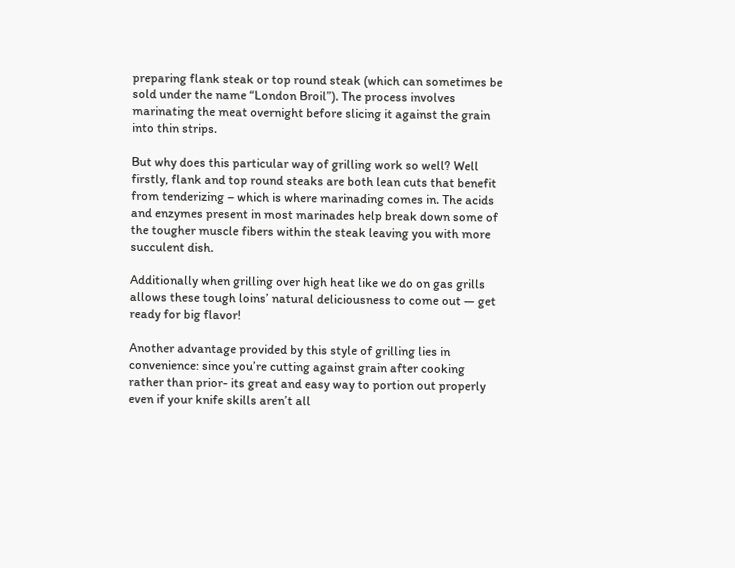preparing flank steak or top round steak (which can sometimes be sold under the name “London Broil”). The process involves marinating the meat overnight before slicing it against the grain into thin strips.

But why does this particular way of grilling work so well? Well firstly, flank and top round steaks are both lean cuts that benefit from tenderizing – which is where marinading comes in. The acids and enzymes present in most marinades help break down some of the tougher muscle fibers within the steak leaving you with more succulent dish.

Additionally when grilling over high heat like we do on gas grills allows these tough loins’ natural deliciousness to come out — get ready for big flavor!

Another advantage provided by this style of grilling lies in convenience: since you’re cutting against grain after cooking rather than prior- its great and easy way to portion out properly even if your knife skills aren’t all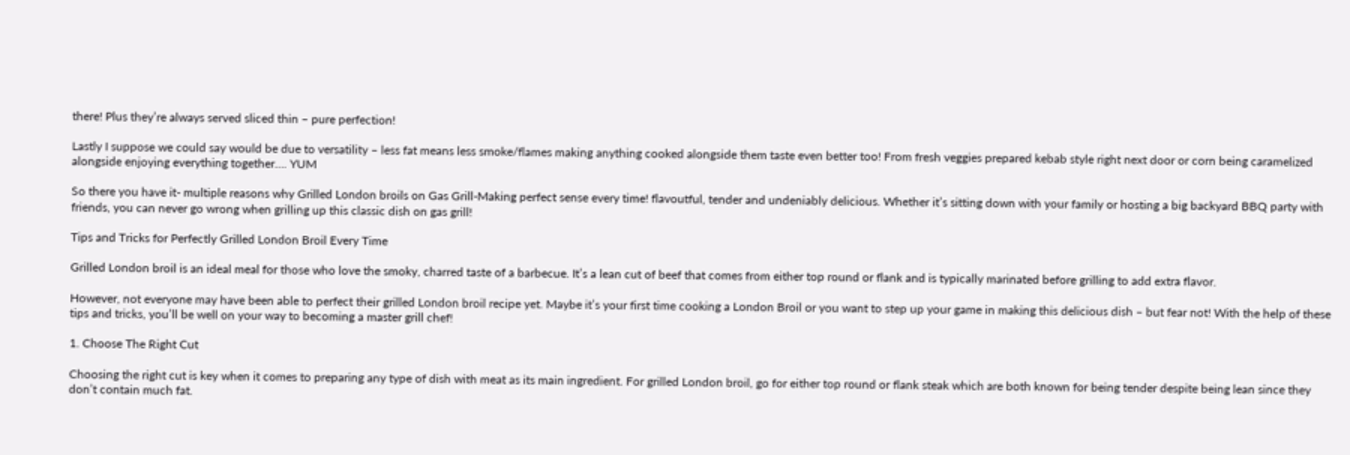there! Plus they’re always served sliced thin – pure perfection!

Lastly I suppose we could say would be due to versatility – less fat means less smoke/flames making anything cooked alongside them taste even better too! From fresh veggies prepared kebab style right next door or corn being caramelized alongside enjoying everything together…. YUM

So there you have it- multiple reasons why Grilled London broils on Gas Grill-Making perfect sense every time! flavoutful, tender and undeniably delicious. Whether it’s sitting down with your family or hosting a big backyard BBQ party with friends, you can never go wrong when grilling up this classic dish on gas grill!

Tips and Tricks for Perfectly Grilled London Broil Every Time

Grilled London broil is an ideal meal for those who love the smoky, charred taste of a barbecue. It’s a lean cut of beef that comes from either top round or flank and is typically marinated before grilling to add extra flavor.

However, not everyone may have been able to perfect their grilled London broil recipe yet. Maybe it’s your first time cooking a London Broil or you want to step up your game in making this delicious dish – but fear not! With the help of these tips and tricks, you’ll be well on your way to becoming a master grill chef!

1. Choose The Right Cut

Choosing the right cut is key when it comes to preparing any type of dish with meat as its main ingredient. For grilled London broil, go for either top round or flank steak which are both known for being tender despite being lean since they don’t contain much fat.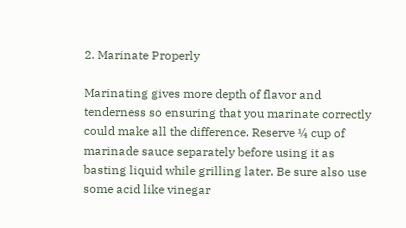2. Marinate Properly

Marinating gives more depth of flavor and tenderness so ensuring that you marinate correctly could make all the difference. Reserve ¼ cup of marinade sauce separately before using it as basting liquid while grilling later. Be sure also use some acid like vinegar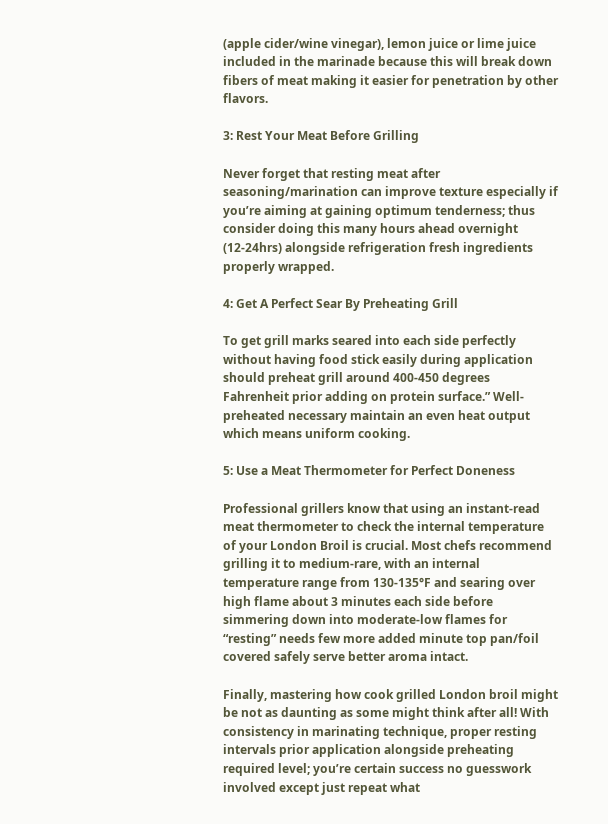(apple cider/wine vinegar), lemon juice or lime juice included in the marinade because this will break down fibers of meat making it easier for penetration by other flavors.

3: Rest Your Meat Before Grilling

Never forget that resting meat after seasoning/marination can improve texture especially if you’re aiming at gaining optimum tenderness; thus consider doing this many hours ahead overnight (12-24hrs) alongside refrigeration fresh ingredients properly wrapped.

4: Get A Perfect Sear By Preheating Grill

To get grill marks seared into each side perfectly without having food stick easily during application should preheat grill around 400-450 degrees Fahrenheit prior adding on protein surface.” Well-preheated necessary maintain an even heat output which means uniform cooking.

5: Use a Meat Thermometer for Perfect Doneness

Professional grillers know that using an instant-read meat thermometer to check the internal temperature of your London Broil is crucial. Most chefs recommend grilling it to medium-rare, with an internal temperature range from 130-135°F and searing over high flame about 3 minutes each side before simmering down into moderate-low flames for “resting” needs few more added minute top pan/foil covered safely serve better aroma intact.

Finally, mastering how cook grilled London broil might be not as daunting as some might think after all! With consistency in marinating technique, proper resting intervals prior application alongside preheating required level; you’re certain success no guesswork involved except just repeat what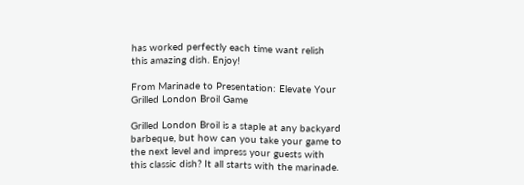has worked perfectly each time want relish this amazing dish. Enjoy!

From Marinade to Presentation: Elevate Your Grilled London Broil Game

Grilled London Broil is a staple at any backyard barbeque, but how can you take your game to the next level and impress your guests with this classic dish? It all starts with the marinade.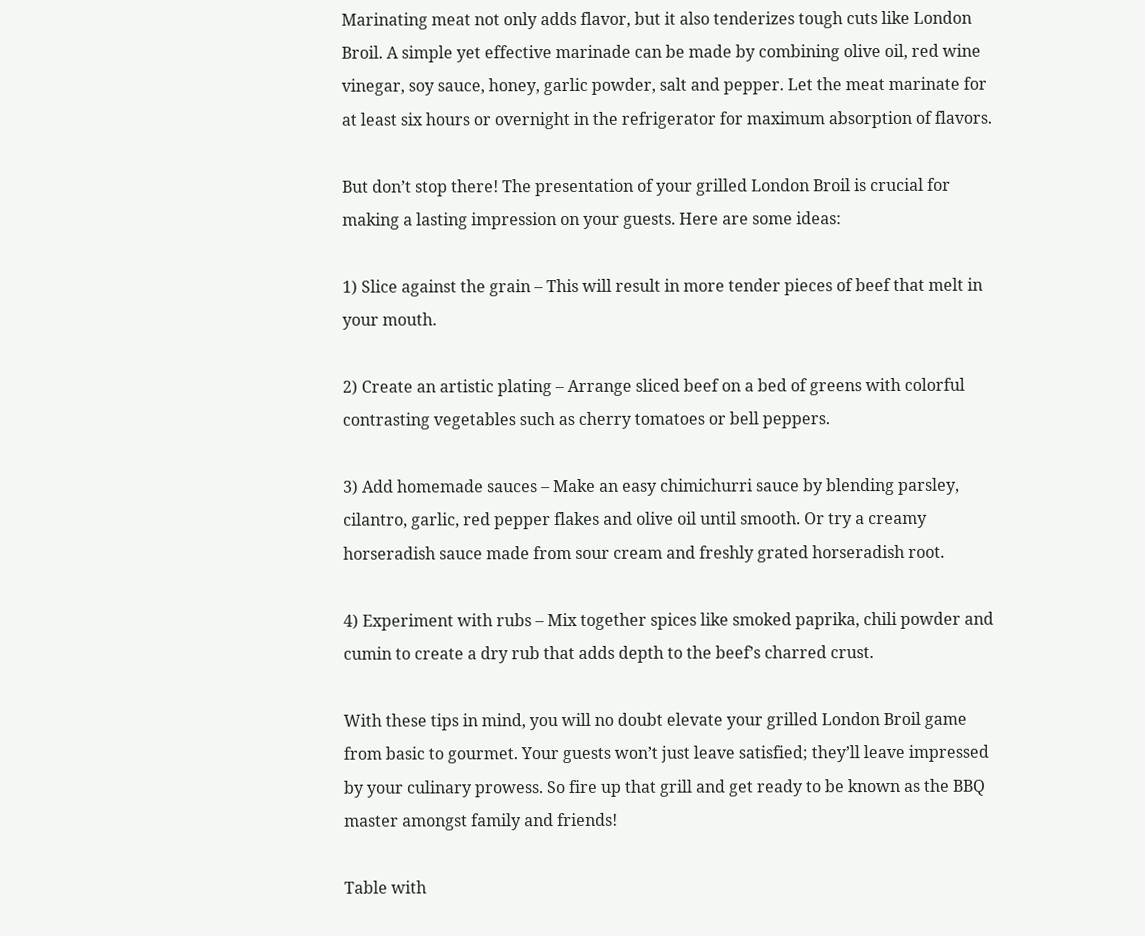Marinating meat not only adds flavor, but it also tenderizes tough cuts like London Broil. A simple yet effective marinade can be made by combining olive oil, red wine vinegar, soy sauce, honey, garlic powder, salt and pepper. Let the meat marinate for at least six hours or overnight in the refrigerator for maximum absorption of flavors.

But don’t stop there! The presentation of your grilled London Broil is crucial for making a lasting impression on your guests. Here are some ideas:

1) Slice against the grain – This will result in more tender pieces of beef that melt in your mouth.

2) Create an artistic plating – Arrange sliced beef on a bed of greens with colorful contrasting vegetables such as cherry tomatoes or bell peppers.

3) Add homemade sauces – Make an easy chimichurri sauce by blending parsley, cilantro, garlic, red pepper flakes and olive oil until smooth. Or try a creamy horseradish sauce made from sour cream and freshly grated horseradish root.

4) Experiment with rubs – Mix together spices like smoked paprika, chili powder and cumin to create a dry rub that adds depth to the beef’s charred crust.

With these tips in mind, you will no doubt elevate your grilled London Broil game from basic to gourmet. Your guests won’t just leave satisfied; they’ll leave impressed by your culinary prowess. So fire up that grill and get ready to be known as the BBQ master amongst family and friends!

Table with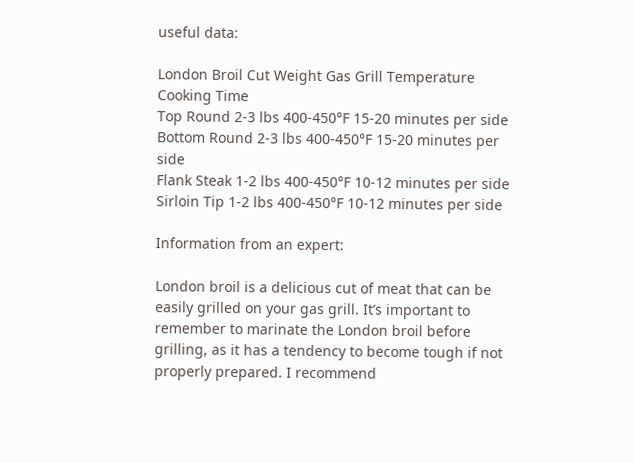useful data:

London Broil Cut Weight Gas Grill Temperature Cooking Time
Top Round 2-3 lbs 400-450°F 15-20 minutes per side
Bottom Round 2-3 lbs 400-450°F 15-20 minutes per side
Flank Steak 1-2 lbs 400-450°F 10-12 minutes per side
Sirloin Tip 1-2 lbs 400-450°F 10-12 minutes per side

Information from an expert:

London broil is a delicious cut of meat that can be easily grilled on your gas grill. It’s important to remember to marinate the London broil before grilling, as it has a tendency to become tough if not properly prepared. I recommend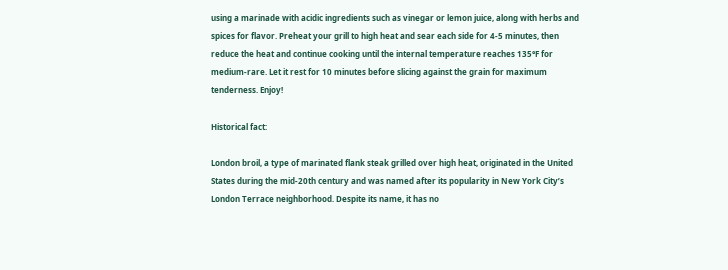using a marinade with acidic ingredients such as vinegar or lemon juice, along with herbs and spices for flavor. Preheat your grill to high heat and sear each side for 4-5 minutes, then reduce the heat and continue cooking until the internal temperature reaches 135°F for medium-rare. Let it rest for 10 minutes before slicing against the grain for maximum tenderness. Enjoy!

Historical fact:

London broil, a type of marinated flank steak grilled over high heat, originated in the United States during the mid-20th century and was named after its popularity in New York City’s London Terrace neighborhood. Despite its name, it has no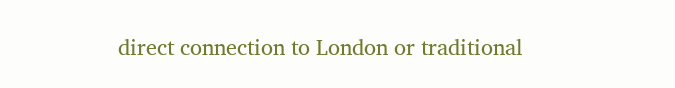direct connection to London or traditional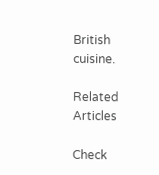British cuisine.

Related Articles

Check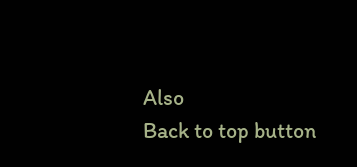Also
Back to top button